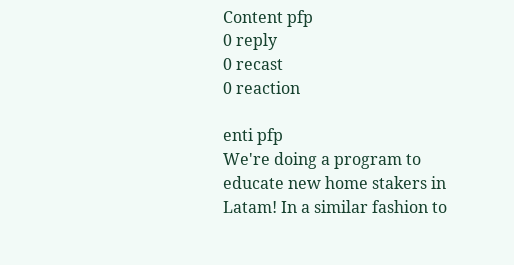Content pfp
0 reply
0 recast
0 reaction

enti pfp
We're doing a program to educate new home stakers in Latam! In a similar fashion to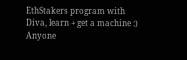EthStakers program with Diva, learn + get a machine :) Anyone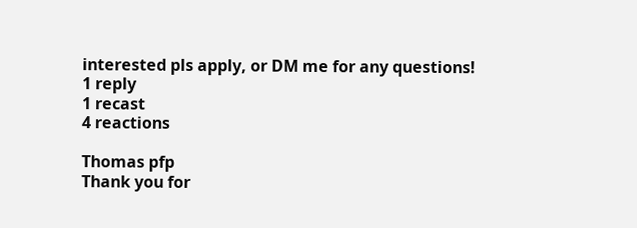interested pls apply, or DM me for any questions!
1 reply
1 recast
4 reactions

Thomas pfp
Thank you for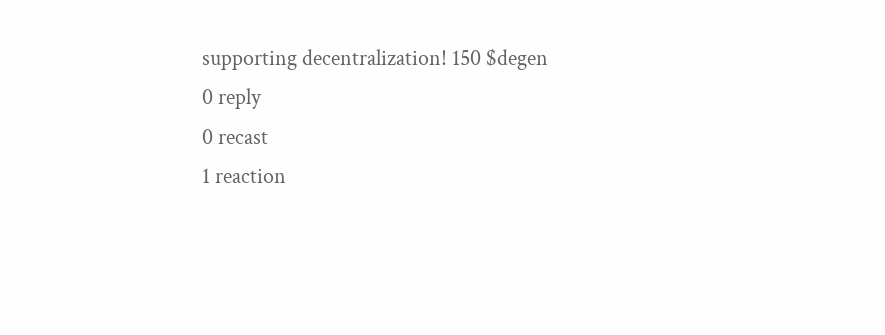supporting decentralization! 150 $degen
0 reply
0 recast
1 reaction